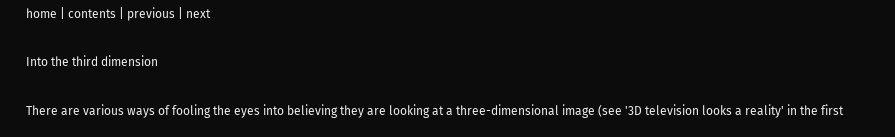home | contents | previous | next

Into the third dimension

There are various ways of fooling the eyes into believing they are looking at a three-dimensional image (see '3D television looks a reality' in the first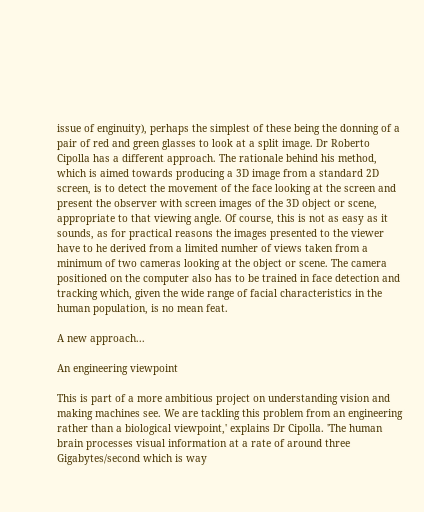issue of enginuity), perhaps the simplest of these being the donning of a pair of red and green glasses to look at a split image. Dr Roberto Cipolla has a different approach. The rationale behind his method, which is aimed towards producing a 3D image from a standard 2D screen, is to detect the movement of the face looking at the screen and present the observer with screen images of the 3D object or scene, appropriate to that viewing angle. Of course, this is not as easy as it sounds, as for practical reasons the images presented to the viewer have to he derived from a limited numher of views taken from a minimum of two cameras looking at the object or scene. The camera positioned on the computer also has to be trained in face detection and tracking which, given the wide range of facial characteristics in the human population, is no mean feat.

A new approach...

An engineering viewpoint

This is part of a more ambitious project on understanding vision and making machines see. We are tackling this problem from an engineering rather than a biological viewpoint,' explains Dr Cipolla. 'The human brain processes visual information at a rate of around three Gigabytes/second which is way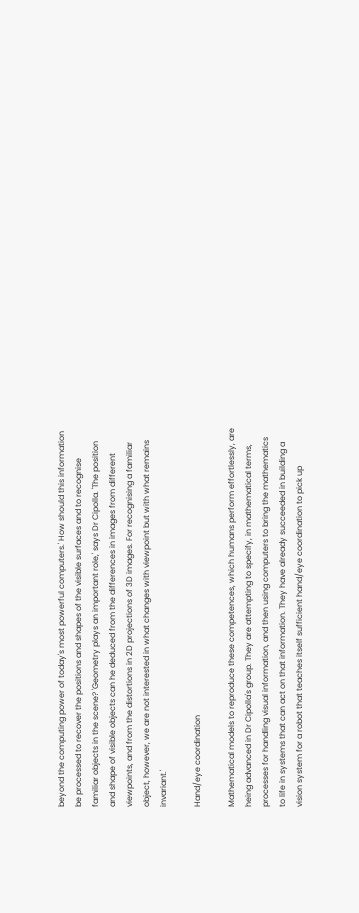beyond the computing power of today's most powerful computers.' How should this information be processed to recover the positions and shapes of the visible surfaces and to recognise familiar objects in the scene? 'Geometry plays an important role,' says Dr Cipolla. 'The position and shape of visible objects can he deduced from the differences in images from different viewpoints, and from the distortions in 2D projections of 3D images. For recognising a familiar object, however, we are not interested in what changes with viewpoint but with what remains invariant.'

Hand/eye coordination

Mathematical models to reproduce these competences, which humans perform effortlessly, are heing advanced in Dr Cipolla's group. They are attempting to specify, in mathematical terms, processes for handling visual information, and then using computers to bring the mathematics to life in systems that can act on that information. They have already succeeded in building a vision system for a robot that teaches itself sufficient hand/eye coordination to pick up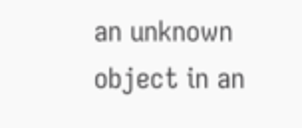an unknown object in an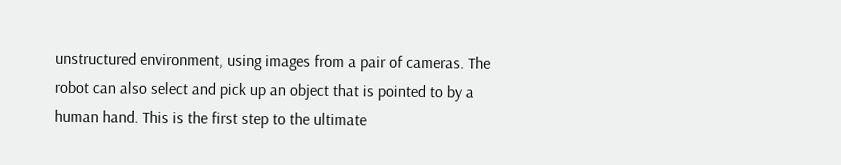unstructured environment, using images from a pair of cameras. The robot can also select and pick up an object that is pointed to by a human hand. This is the first step to the ultimate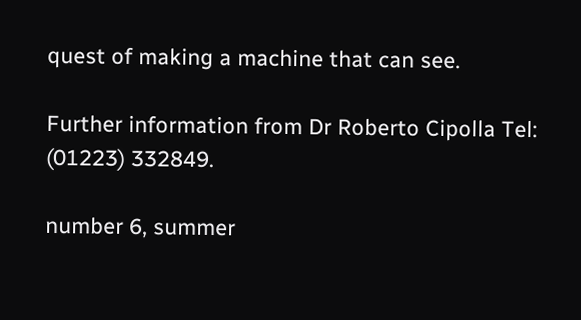quest of making a machine that can see.

Further information from Dr Roberto Cipolla Tel: (01223) 332849.

number 6, summer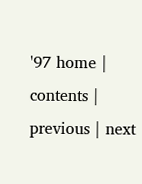'97 home | contents | previous | next